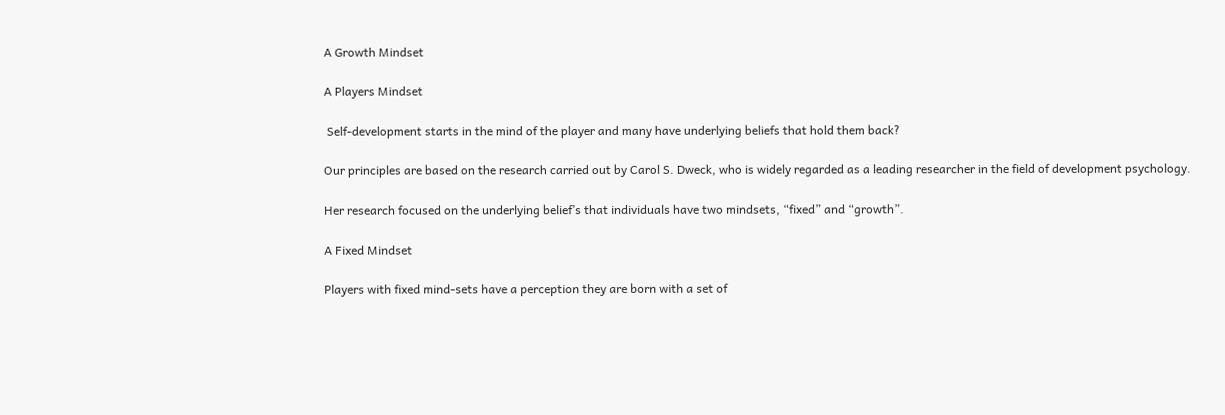A Growth Mindset

A Players Mindset

 Self-development starts in the mind of the player and many have underlying beliefs that hold them back?

Our principles are based on the research carried out by Carol S. Dweck, who is widely regarded as a leading researcher in the field of development psychology.

Her research focused on the underlying belief’s that individuals have two mindsets, “fixed” and “growth”.

A Fixed Mindset

Players with fixed mind-sets have a perception they are born with a set of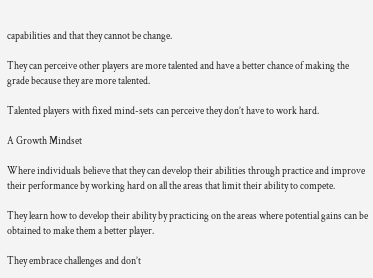capabilities and that they cannot be change.

They can perceive other players are more talented and have a better chance of making the grade because they are more talented.

Talented players with fixed mind-sets can perceive they don’t have to work hard.

A Growth Mindset

Where individuals believe that they can develop their abilities through practice and improve their performance by working hard on all the areas that limit their ability to compete.

They learn how to develop their ability by practicing on the areas where potential gains can be obtained to make them a better player.

They embrace challenges and don’t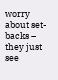worry about set-backs – they just see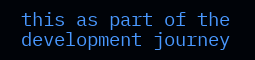this as part of the development journey